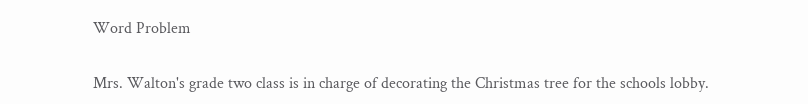Word Problem

Mrs. Walton's grade two class is in charge of decorating the Christmas tree for the schools lobby.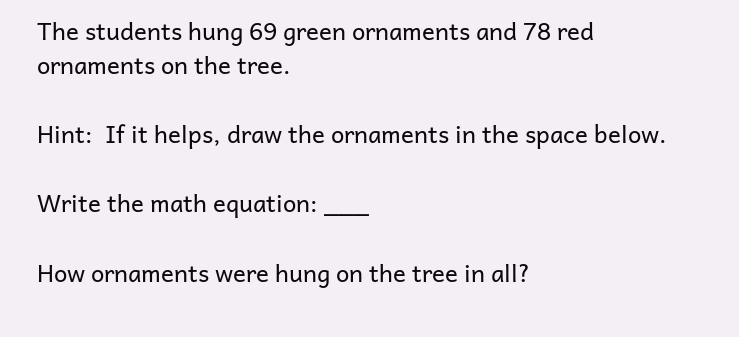The students hung 69 green ornaments and 78 red ornaments on the tree.

Hint:  If it helps, draw the ornaments in the space below.

Write the math equation: ___

How ornaments were hung on the tree in all?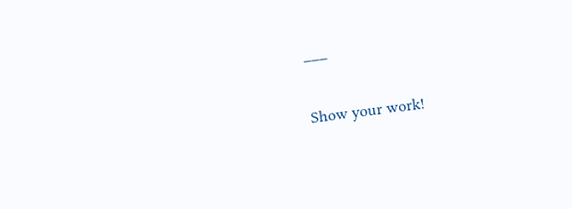___

Show your work!